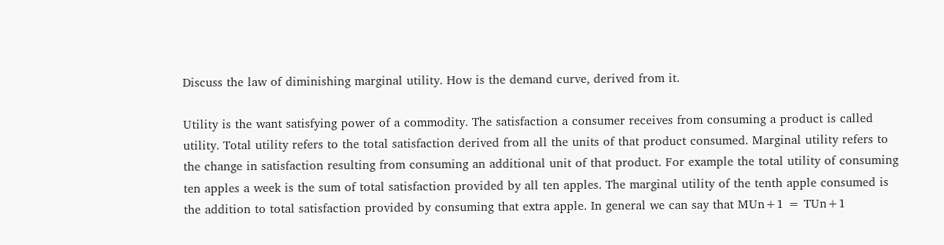Discuss the law of diminishing marginal utility. How is the demand curve, derived from it.

Utility is the want satisfying power of a commodity. The satisfaction a consumer receives from consuming a product is called utility. Total utility refers to the total satisfaction derived from all the units of that product consumed. Marginal utility refers to the change in satisfaction resulting from consuming an additional unit of that product. For example the total utility of consuming ten apples a week is the sum of total satisfaction provided by all ten apples. The marginal utility of the tenth apple consumed is the addition to total satisfaction provided by consuming that extra apple. In general we can say that MUn+1 = TUn+1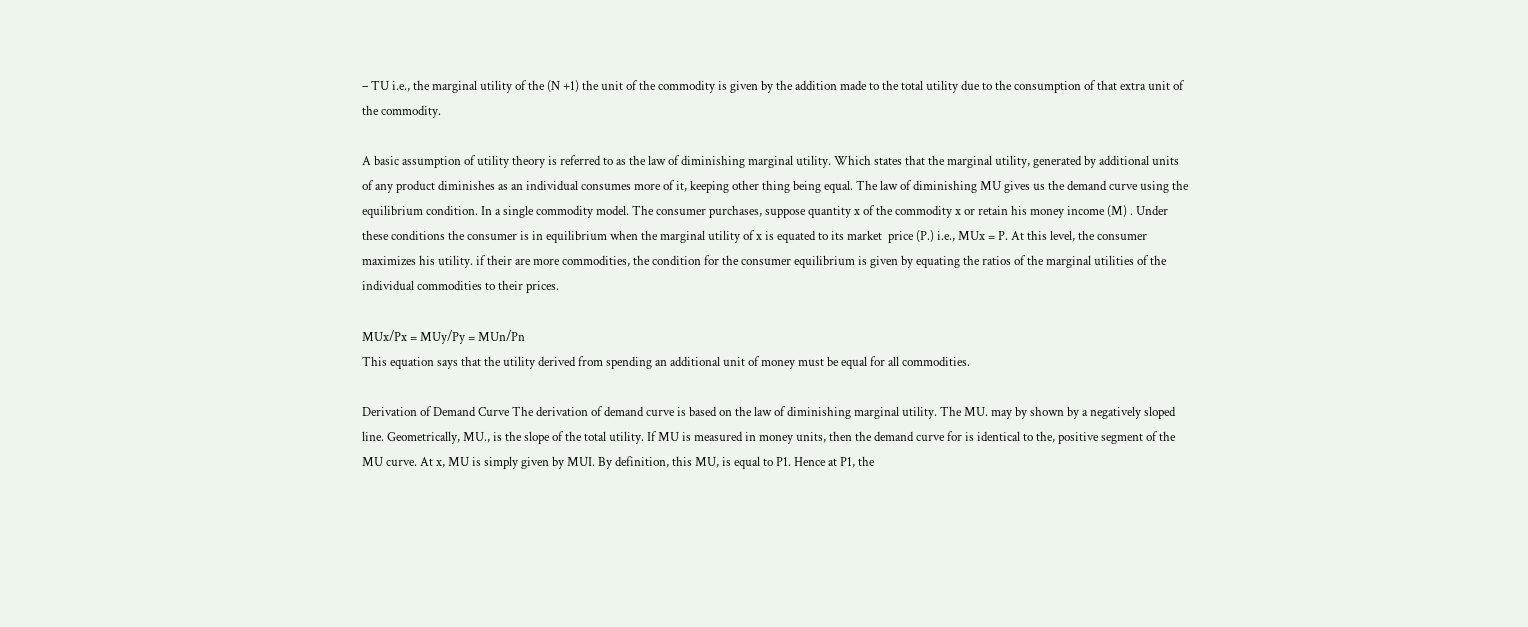– TU i.e., the marginal utility of the (N +1) the unit of the commodity is given by the addition made to the total utility due to the consumption of that extra unit of the commodity.

A basic assumption of utility theory is referred to as the law of diminishing marginal utility. Which states that the marginal utility, generated by additional units of any product diminishes as an individual consumes more of it, keeping other thing being equal. The law of diminishing MU gives us the demand curve using the equilibrium condition. In a single commodity model. The consumer purchases, suppose quantity x of the commodity x or retain his money income (M) . Under these conditions the consumer is in equilibrium when the marginal utility of x is equated to its market  price (P.) i.e., MUx = P. At this level, the consumer maximizes his utility. if their are more commodities, the condition for the consumer equilibrium is given by equating the ratios of the marginal utilities of the individual commodities to their prices.

MUx/Px = MUy/Py = MUn/Pn
This equation says that the utility derived from spending an additional unit of money must be equal for all commodities.

Derivation of Demand Curve The derivation of demand curve is based on the law of diminishing marginal utility. The MU. may by shown by a negatively sloped line. Geometrically, MU., is the slope of the total utility. If MU is measured in money units, then the demand curve for is identical to the, positive segment of the MU curve. At x, MU is simply given by MUI. By definition, this MU, is equal to P1. Hence at P1, the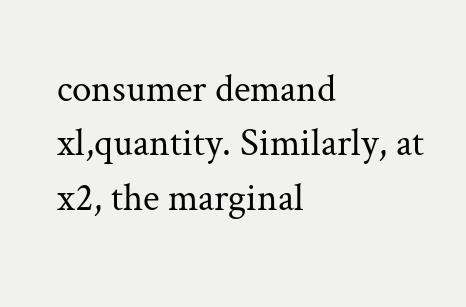consumer demand xl,quantity. Similarly, at x2, the marginal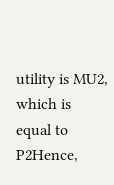utility is MU2, which is equal to P2Hence,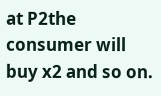at P2the consumer will buy x2 and so on.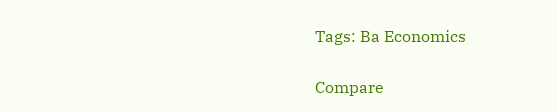Tags: Ba Economics

Compare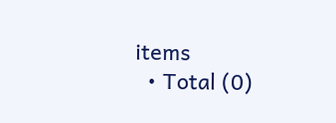items
  • Total (0)